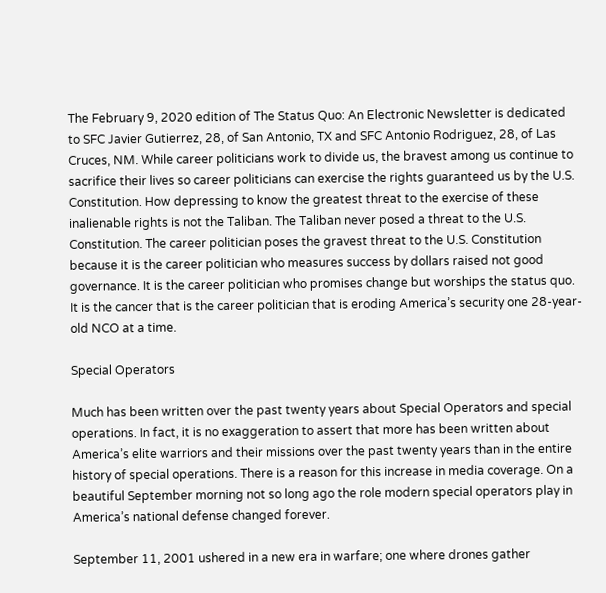The February 9, 2020 edition of The Status Quo: An Electronic Newsletter is dedicated to SFC Javier Gutierrez, 28, of San Antonio, TX and SFC Antonio Rodriguez, 28, of Las Cruces, NM. While career politicians work to divide us, the bravest among us continue to sacrifice their lives so career politicians can exercise the rights guaranteed us by the U.S. Constitution. How depressing to know the greatest threat to the exercise of these inalienable rights is not the Taliban. The Taliban never posed a threat to the U.S. Constitution. The career politician poses the gravest threat to the U.S. Constitution because it is the career politician who measures success by dollars raised not good governance. It is the career politician who promises change but worships the status quo. It is the cancer that is the career politician that is eroding America’s security one 28-year-old NCO at a time.

Special Operators

Much has been written over the past twenty years about Special Operators and special operations. In fact, it is no exaggeration to assert that more has been written about America’s elite warriors and their missions over the past twenty years than in the entire history of special operations. There is a reason for this increase in media coverage. On a beautiful September morning not so long ago the role modern special operators play in America’s national defense changed forever.

September 11, 2001 ushered in a new era in warfare; one where drones gather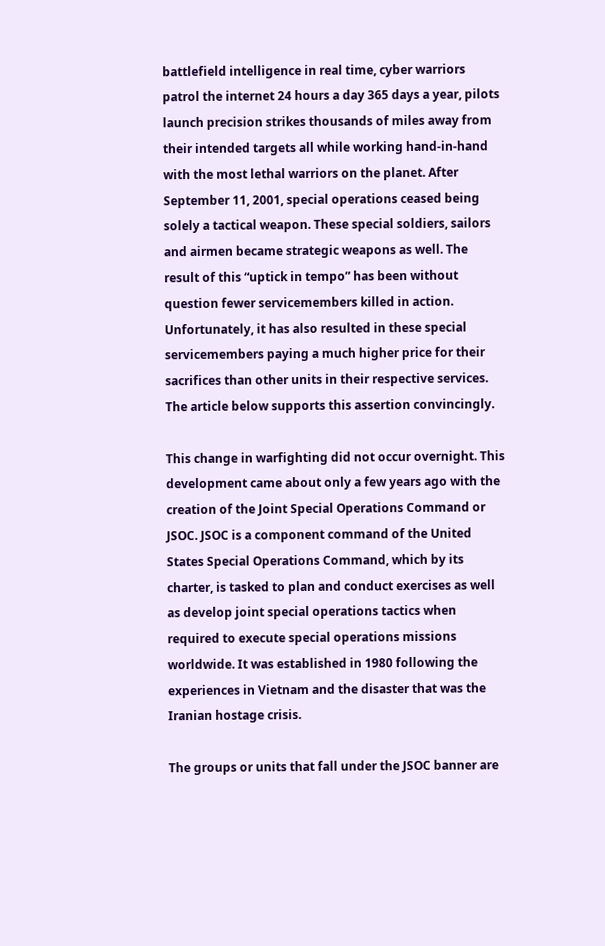battlefield intelligence in real time, cyber warriors patrol the internet 24 hours a day 365 days a year, pilots launch precision strikes thousands of miles away from their intended targets all while working hand-in-hand with the most lethal warriors on the planet. After September 11, 2001, special operations ceased being solely a tactical weapon. These special soldiers, sailors and airmen became strategic weapons as well. The result of this “uptick in tempo” has been without question fewer servicemembers killed in action. Unfortunately, it has also resulted in these special servicemembers paying a much higher price for their sacrifices than other units in their respective services. The article below supports this assertion convincingly.

This change in warfighting did not occur overnight. This development came about only a few years ago with the creation of the Joint Special Operations Command or JSOC. JSOC is a component command of the United States Special Operations Command, which by its charter, is tasked to plan and conduct exercises as well as develop joint special operations tactics when required to execute special operations missions worldwide. It was established in 1980 following the experiences in Vietnam and the disaster that was the Iranian hostage crisis.

The groups or units that fall under the JSOC banner are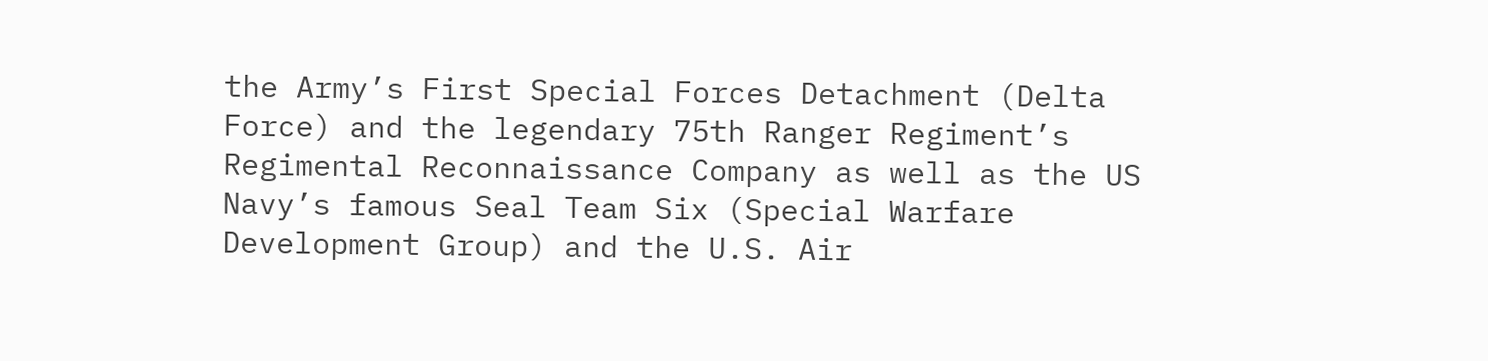the Army’s First Special Forces Detachment (Delta Force) and the legendary 75th Ranger Regiment’s Regimental Reconnaissance Company as well as the US Navy’s famous Seal Team Six (Special Warfare Development Group) and the U.S. Air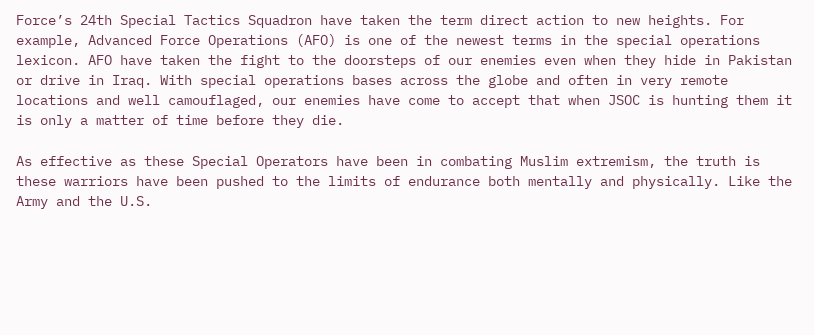Force’s 24th Special Tactics Squadron have taken the term direct action to new heights. For example, Advanced Force Operations (AFO) is one of the newest terms in the special operations lexicon. AFO have taken the fight to the doorsteps of our enemies even when they hide in Pakistan or drive in Iraq. With special operations bases across the globe and often in very remote locations and well camouflaged, our enemies have come to accept that when JSOC is hunting them it is only a matter of time before they die.

As effective as these Special Operators have been in combating Muslim extremism, the truth is these warriors have been pushed to the limits of endurance both mentally and physically. Like the Army and the U.S.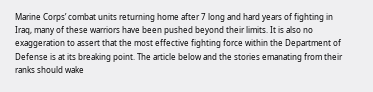Marine Corps’ combat units returning home after 7 long and hard years of fighting in Iraq, many of these warriors have been pushed beyond their limits. It is also no exaggeration to assert that the most effective fighting force within the Department of Defense is at its breaking point. The article below and the stories emanating from their ranks should wake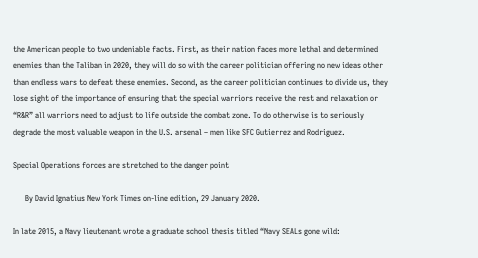the American people to two undeniable facts. First, as their nation faces more lethal and determined enemies than the Taliban in 2020, they will do so with the career politician offering no new ideas other than endless wars to defeat these enemies. Second, as the career politician continues to divide us, they lose sight of the importance of ensuring that the special warriors receive the rest and relaxation or “R&R” all warriors need to adjust to life outside the combat zone. To do otherwise is to seriously degrade the most valuable weapon in the U.S. arsenal – men like SFC Gutierrez and Rodriguez.

Special Operations forces are stretched to the danger point

      By David Ignatius New York Times on-line edition, 29 January 2020.

In late 2015, a Navy lieutenant wrote a graduate school thesis titled “Navy SEALs gone wild: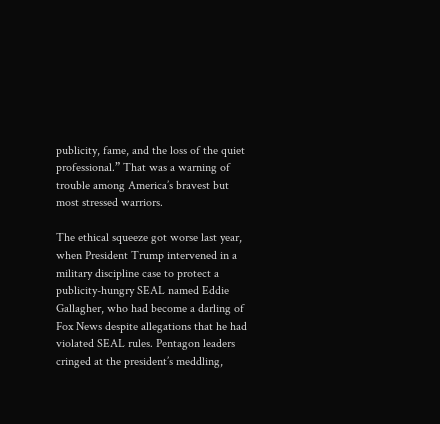publicity, fame, and the loss of the quiet professional.” That was a warning of trouble among America’s bravest but most stressed warriors.

The ethical squeeze got worse last year, when President Trump intervened in a military discipline case to protect a publicity-hungry SEAL named Eddie Gallagher, who had become a darling of Fox News despite allegations that he had violated SEAL rules. Pentagon leaders cringed at the president’s meddling,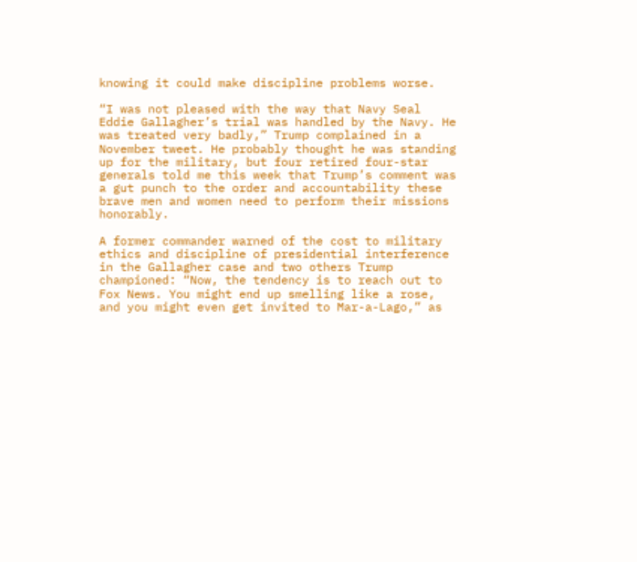knowing it could make discipline problems worse.

“I was not pleased with the way that Navy Seal Eddie Gallagher’s trial was handled by the Navy. He was treated very badly,” Trump complained in a November tweet. He probably thought he was standing up for the military, but four retired four-star generals told me this week that Trump’s comment was a gut punch to the order and accountability these brave men and women need to perform their missions honorably.

A former commander warned of the cost to military ethics and discipline of presidential interference in the Gallagher case and two others Trump championed: “Now, the tendency is to reach out to Fox News. You might end up smelling like a rose, and you might even get invited to Mar-a-Lago,” as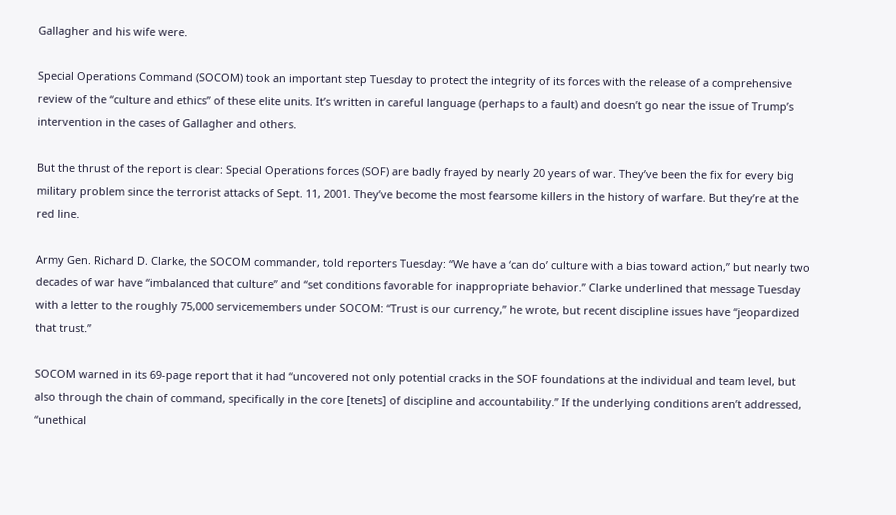Gallagher and his wife were.

Special Operations Command (SOCOM) took an important step Tuesday to protect the integrity of its forces with the release of a comprehensive review of the “culture and ethics” of these elite units. It’s written in careful language (perhaps to a fault) and doesn’t go near the issue of Trump’s intervention in the cases of Gallagher and others.

But the thrust of the report is clear: Special Operations forces (SOF) are badly frayed by nearly 20 years of war. They’ve been the fix for every big military problem since the terrorist attacks of Sept. 11, 2001. They’ve become the most fearsome killers in the history of warfare. But they’re at the red line.

Army Gen. Richard D. Clarke, the SOCOM commander, told reporters Tuesday: “We have a ‘can do’ culture with a bias toward action,” but nearly two decades of war have “imbalanced that culture” and “set conditions favorable for inappropriate behavior.” Clarke underlined that message Tuesday with a letter to the roughly 75,000 servicemembers under SOCOM: “Trust is our currency,” he wrote, but recent discipline issues have “jeopardized that trust.”

SOCOM warned in its 69-page report that it had “uncovered not only potential cracks in the SOF foundations at the individual and team level, but also through the chain of command, specifically in the core [tenets] of discipline and accountability.” If the underlying conditions aren’t addressed, “unethical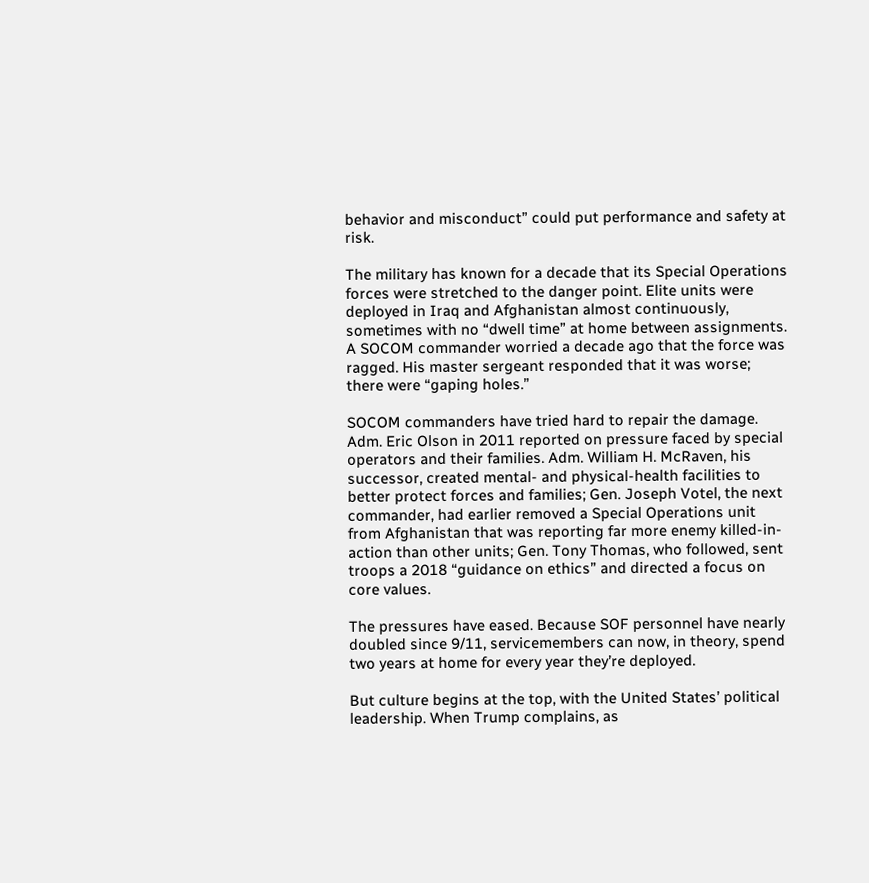behavior and misconduct” could put performance and safety at risk.

The military has known for a decade that its Special Operations forces were stretched to the danger point. Elite units were deployed in Iraq and Afghanistan almost continuously, sometimes with no “dwell time” at home between assignments. A SOCOM commander worried a decade ago that the force was ragged. His master sergeant responded that it was worse; there were “gaping holes.”

SOCOM commanders have tried hard to repair the damage. Adm. Eric Olson in 2011 reported on pressure faced by special operators and their families. Adm. William H. McRaven, his successor, created mental- and physical-health facilities to better protect forces and families; Gen. Joseph Votel, the next commander, had earlier removed a Special Operations unit from Afghanistan that was reporting far more enemy killed-in-action than other units; Gen. Tony Thomas, who followed, sent troops a 2018 “guidance on ethics” and directed a focus on core values.

The pressures have eased. Because SOF personnel have nearly doubled since 9/11, servicemembers can now, in theory, spend two years at home for every year they’re deployed.

But culture begins at the top, with the United States’ political leadership. When Trump complains, as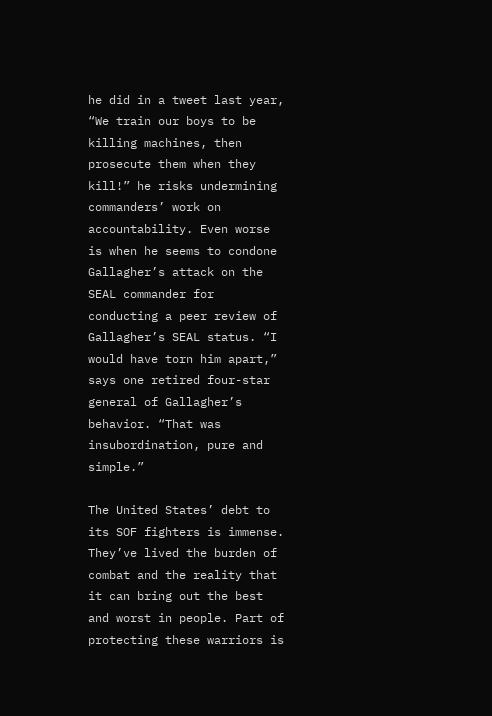he did in a tweet last year, “We train our boys to be killing machines, then prosecute them when they kill!” he risks undermining commanders’ work on accountability. Even worse is when he seems to condone Gallagher’s attack on the SEAL commander for conducting a peer review of Gallagher’s SEAL status. “I would have torn him apart,” says one retired four-star general of Gallagher’s behavior. “That was insubordination, pure and simple.”

The United States’ debt to its SOF fighters is immense. They’ve lived the burden of combat and the reality that it can bring out the best and worst in people. Part of protecting these warriors is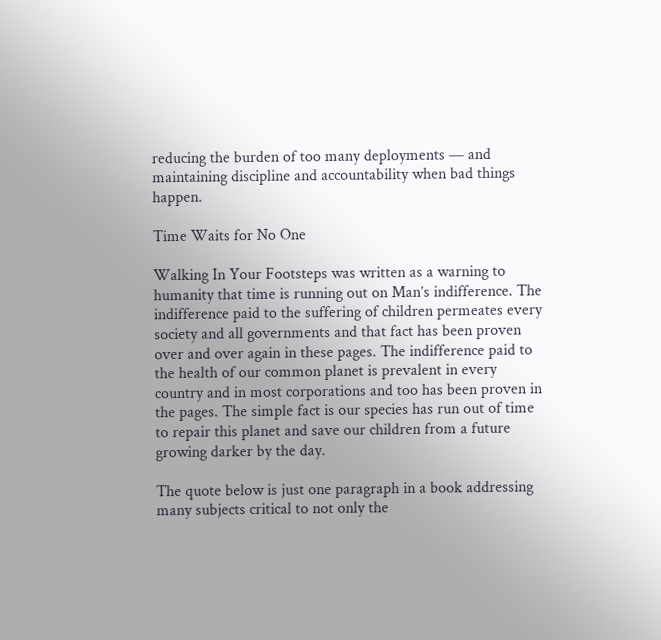reducing the burden of too many deployments — and maintaining discipline and accountability when bad things happen.

Time Waits for No One

Walking In Your Footsteps was written as a warning to humanity that time is running out on Man’s indifference. The indifference paid to the suffering of children permeates every society and all governments and that fact has been proven over and over again in these pages. The indifference paid to the health of our common planet is prevalent in every country and in most corporations and too has been proven in the pages. The simple fact is our species has run out of time to repair this planet and save our children from a future growing darker by the day.

The quote below is just one paragraph in a book addressing many subjects critical to not only the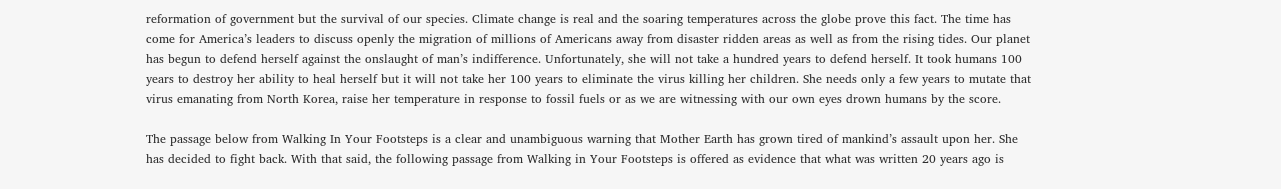reformation of government but the survival of our species. Climate change is real and the soaring temperatures across the globe prove this fact. The time has come for America’s leaders to discuss openly the migration of millions of Americans away from disaster ridden areas as well as from the rising tides. Our planet has begun to defend herself against the onslaught of man’s indifference. Unfortunately, she will not take a hundred years to defend herself. It took humans 100 years to destroy her ability to heal herself but it will not take her 100 years to eliminate the virus killing her children. She needs only a few years to mutate that virus emanating from North Korea, raise her temperature in response to fossil fuels or as we are witnessing with our own eyes drown humans by the score.

The passage below from Walking In Your Footsteps is a clear and unambiguous warning that Mother Earth has grown tired of mankind’s assault upon her. She has decided to fight back. With that said, the following passage from Walking in Your Footsteps is offered as evidence that what was written 20 years ago is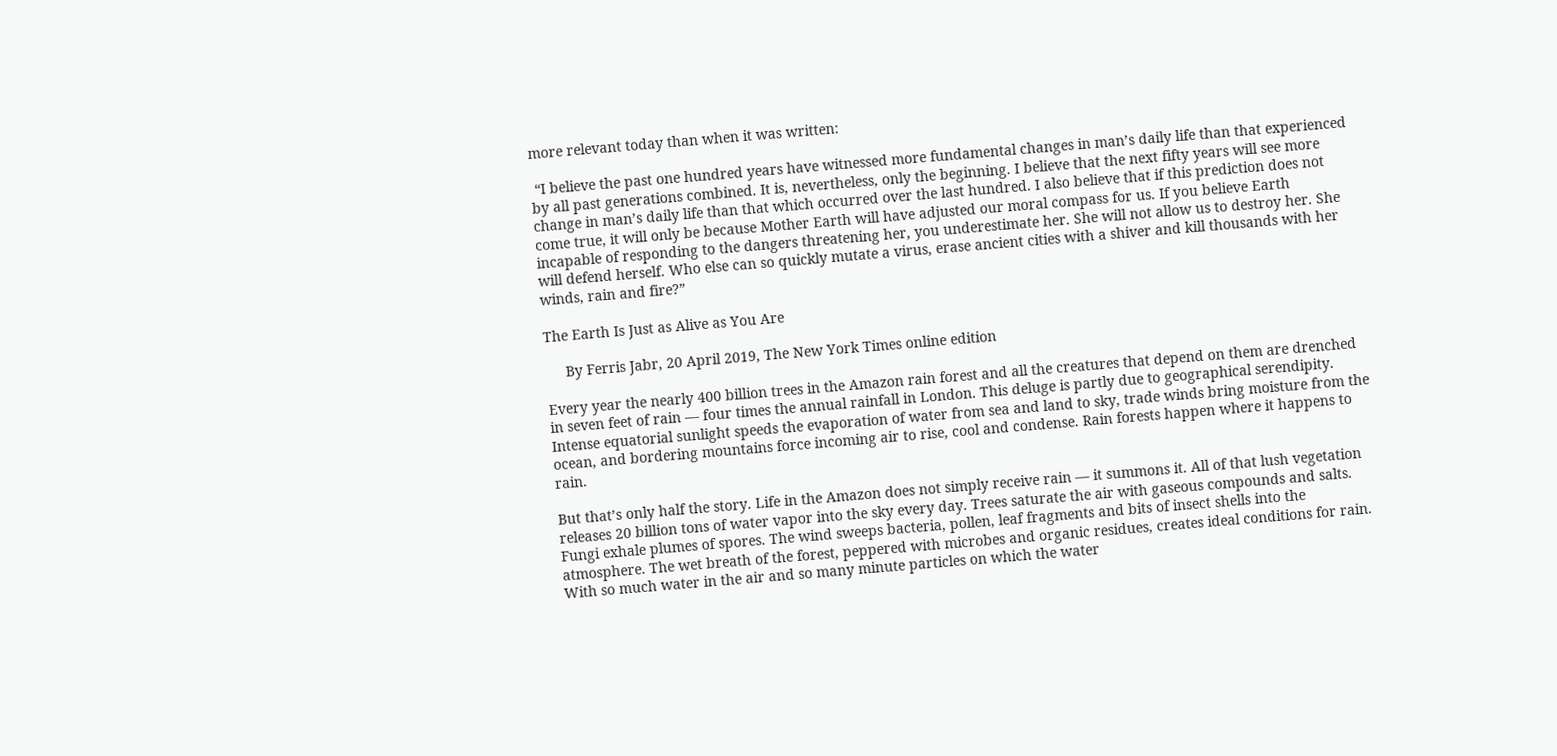more relevant today than when it was written:

 “I believe the past one hundred years have witnessed more fundamental changes in man’s daily life than that experienced by all past generations combined. It is, nevertheless, only the beginning. I believe that the next fifty years will see more change in man’s daily life than that which occurred over the last hundred. I also believe that if this prediction does not come true, it will only be because Mother Earth will have adjusted our moral compass for us. If you believe Earth incapable of responding to the dangers threatening her, you underestimate her. She will not allow us to destroy her. She will defend herself. Who else can so quickly mutate a virus, erase ancient cities with a shiver and kill thousands with her winds, rain and fire?”

The Earth Is Just as Alive as You Are

     By Ferris Jabr, 20 April 2019, The New York Times online edition

Every year the nearly 400 billion trees in the Amazon rain forest and all the creatures that depend on them are drenched in seven feet of rain — four times the annual rainfall in London. This deluge is partly due to geographical serendipity. Intense equatorial sunlight speeds the evaporation of water from sea and land to sky, trade winds bring moisture from the ocean, and bordering mountains force incoming air to rise, cool and condense. Rain forests happen where it happens to rain.

But that’s only half the story. Life in the Amazon does not simply receive rain — it summons it. All of that lush vegetation releases 20 billion tons of water vapor into the sky every day. Trees saturate the air with gaseous compounds and salts. Fungi exhale plumes of spores. The wind sweeps bacteria, pollen, leaf fragments and bits of insect shells into the atmosphere. The wet breath of the forest, peppered with microbes and organic residues, creates ideal conditions for rain. With so much water in the air and so many minute particles on which the water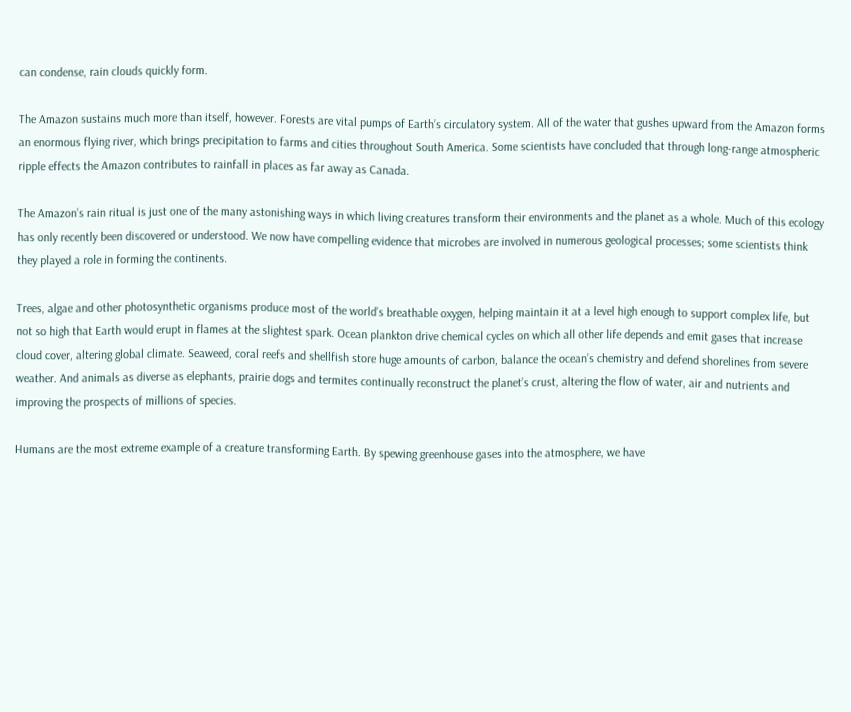can condense, rain clouds quickly form.

The Amazon sustains much more than itself, however. Forests are vital pumps of Earth’s circulatory system. All of the water that gushes upward from the Amazon forms an enormous flying river, which brings precipitation to farms and cities throughout South America. Some scientists have concluded that through long-range atmospheric ripple effects the Amazon contributes to rainfall in places as far away as Canada.

The Amazon’s rain ritual is just one of the many astonishing ways in which living creatures transform their environments and the planet as a whole. Much of this ecology has only recently been discovered or understood. We now have compelling evidence that microbes are involved in numerous geological processes; some scientists think they played a role in forming the continents.

Trees, algae and other photosynthetic organisms produce most of the world’s breathable oxygen, helping maintain it at a level high enough to support complex life, but not so high that Earth would erupt in flames at the slightest spark. Ocean plankton drive chemical cycles on which all other life depends and emit gases that increase cloud cover, altering global climate. Seaweed, coral reefs and shellfish store huge amounts of carbon, balance the ocean’s chemistry and defend shorelines from severe weather. And animals as diverse as elephants, prairie dogs and termites continually reconstruct the planet’s crust, altering the flow of water, air and nutrients and improving the prospects of millions of species.

Humans are the most extreme example of a creature transforming Earth. By spewing greenhouse gases into the atmosphere, we have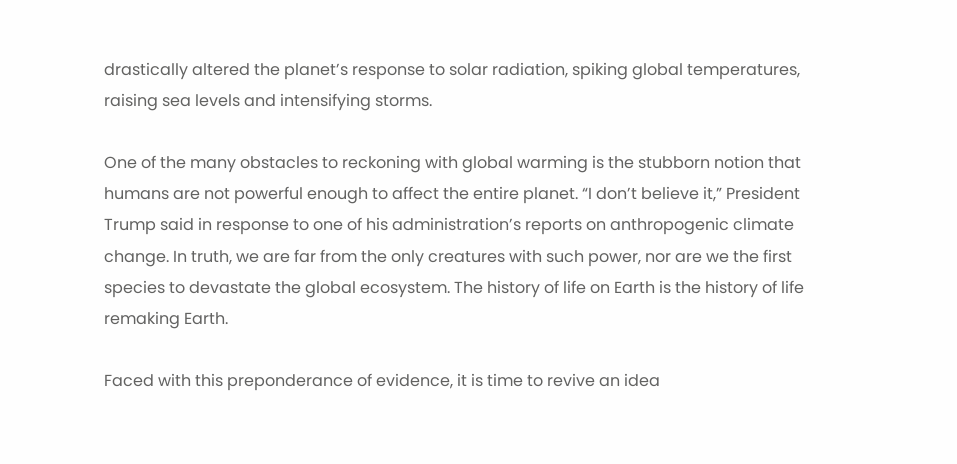drastically altered the planet’s response to solar radiation, spiking global temperatures, raising sea levels and intensifying storms.

One of the many obstacles to reckoning with global warming is the stubborn notion that humans are not powerful enough to affect the entire planet. “I don’t believe it,” President Trump said in response to one of his administration’s reports on anthropogenic climate change. In truth, we are far from the only creatures with such power, nor are we the first species to devastate the global ecosystem. The history of life on Earth is the history of life remaking Earth.

Faced with this preponderance of evidence, it is time to revive an idea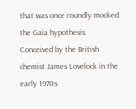that was once roundly mocked: the Gaia hypothesis. Conceived by the British chemist James Lovelock in the early 1970s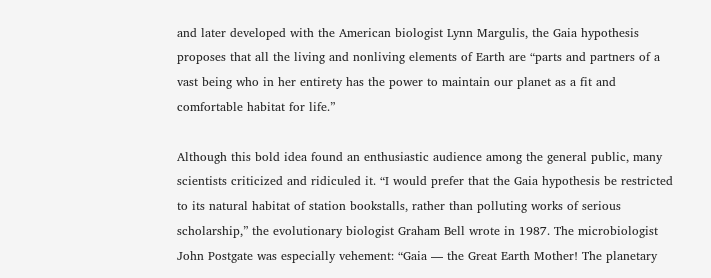and later developed with the American biologist Lynn Margulis, the Gaia hypothesis proposes that all the living and nonliving elements of Earth are “parts and partners of a vast being who in her entirety has the power to maintain our planet as a fit and comfortable habitat for life.”

Although this bold idea found an enthusiastic audience among the general public, many scientists criticized and ridiculed it. “I would prefer that the Gaia hypothesis be restricted to its natural habitat of station bookstalls, rather than polluting works of serious scholarship,” the evolutionary biologist Graham Bell wrote in 1987. The microbiologist John Postgate was especially vehement: “Gaia — the Great Earth Mother! The planetary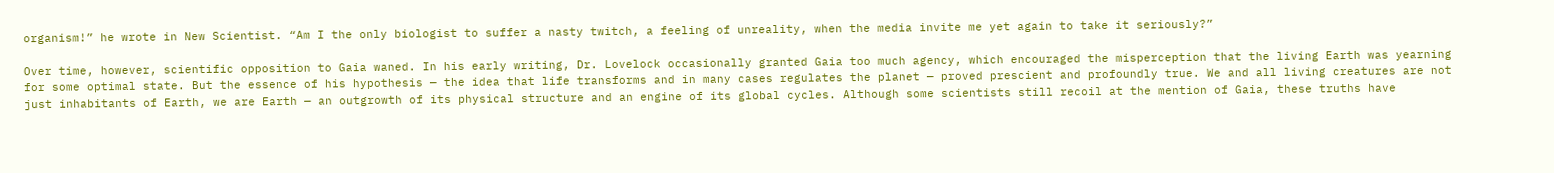organism!” he wrote in New Scientist. “Am I the only biologist to suffer a nasty twitch, a feeling of unreality, when the media invite me yet again to take it seriously?”

Over time, however, scientific opposition to Gaia waned. In his early writing, Dr. Lovelock occasionally granted Gaia too much agency, which encouraged the misperception that the living Earth was yearning for some optimal state. But the essence of his hypothesis — the idea that life transforms and in many cases regulates the planet — proved prescient and profoundly true. We and all living creatures are not just inhabitants of Earth, we are Earth — an outgrowth of its physical structure and an engine of its global cycles. Although some scientists still recoil at the mention of Gaia, these truths have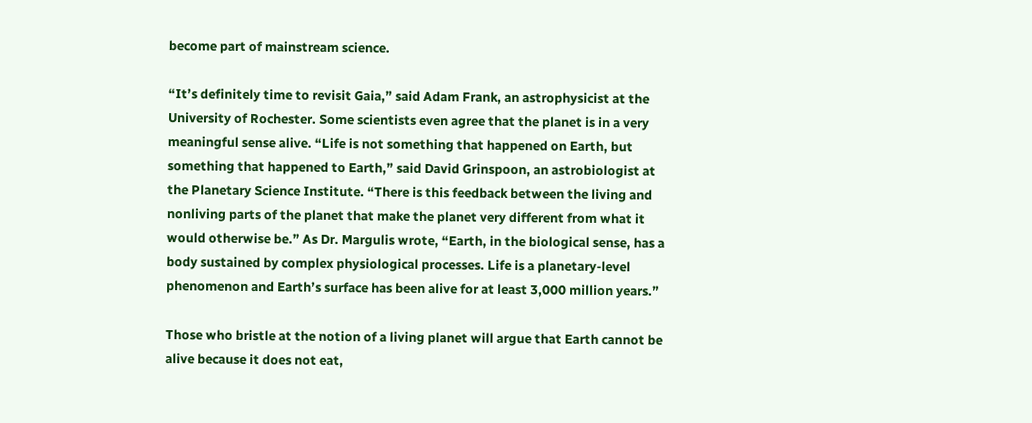become part of mainstream science.

“It’s definitely time to revisit Gaia,” said Adam Frank, an astrophysicist at the University of Rochester. Some scientists even agree that the planet is in a very meaningful sense alive. “Life is not something that happened on Earth, but something that happened to Earth,” said David Grinspoon, an astrobiologist at the Planetary Science Institute. “There is this feedback between the living and nonliving parts of the planet that make the planet very different from what it would otherwise be.” As Dr. Margulis wrote, “Earth, in the biological sense, has a body sustained by complex physiological processes. Life is a planetary-level phenomenon and Earth’s surface has been alive for at least 3,000 million years.”

Those who bristle at the notion of a living planet will argue that Earth cannot be alive because it does not eat,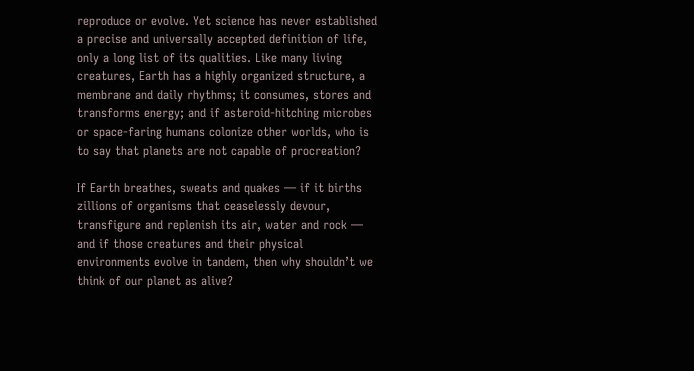reproduce or evolve. Yet science has never established a precise and universally accepted definition of life, only a long list of its qualities. Like many living creatures, Earth has a highly organized structure, a membrane and daily rhythms; it consumes, stores and transforms energy; and if asteroid-hitching microbes or space-faring humans colonize other worlds, who is to say that planets are not capable of procreation?

If Earth breathes, sweats and quakes — if it births zillions of organisms that ceaselessly devour, transfigure and replenish its air, water and rock — and if those creatures and their physical environments evolve in tandem, then why shouldn’t we think of our planet as alive?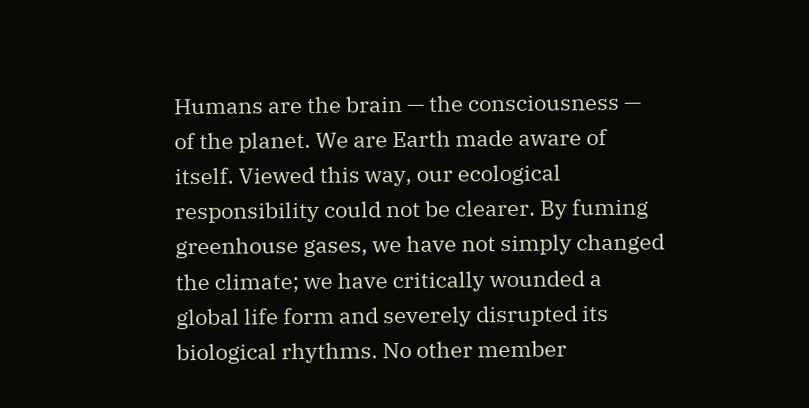Humans are the brain — the consciousness — of the planet. We are Earth made aware of itself. Viewed this way, our ecological responsibility could not be clearer. By fuming greenhouse gases, we have not simply changed the climate; we have critically wounded a global life form and severely disrupted its biological rhythms. No other member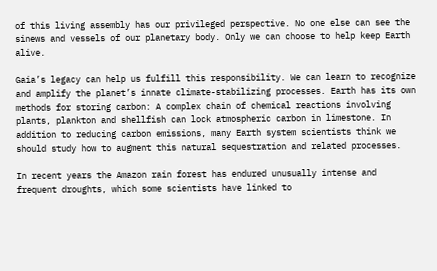of this living assembly has our privileged perspective. No one else can see the sinews and vessels of our planetary body. Only we can choose to help keep Earth alive.

Gaia’s legacy can help us fulfill this responsibility. We can learn to recognize and amplify the planet’s innate climate-stabilizing processes. Earth has its own methods for storing carbon: A complex chain of chemical reactions involving plants, plankton and shellfish can lock atmospheric carbon in limestone. In addition to reducing carbon emissions, many Earth system scientists think we should study how to augment this natural sequestration and related processes.

In recent years the Amazon rain forest has endured unusually intense and frequent droughts, which some scientists have linked to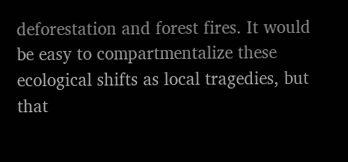deforestation and forest fires. It would be easy to compartmentalize these ecological shifts as local tragedies, but that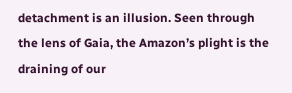detachment is an illusion. Seen through the lens of Gaia, the Amazon’s plight is the draining of our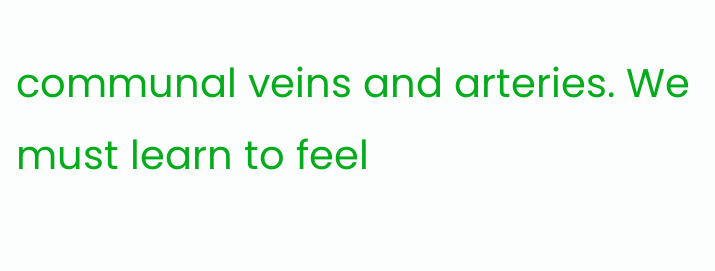communal veins and arteries. We must learn to feel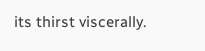its thirst viscerally.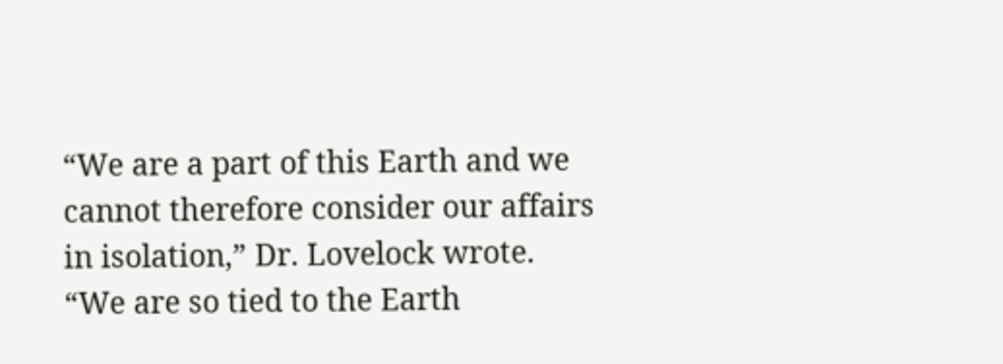“We are a part of this Earth and we cannot therefore consider our affairs in isolation,” Dr. Lovelock wrote. “We are so tied to the Earth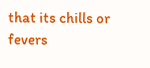that its chills or fevers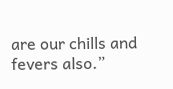are our chills and fevers also.”